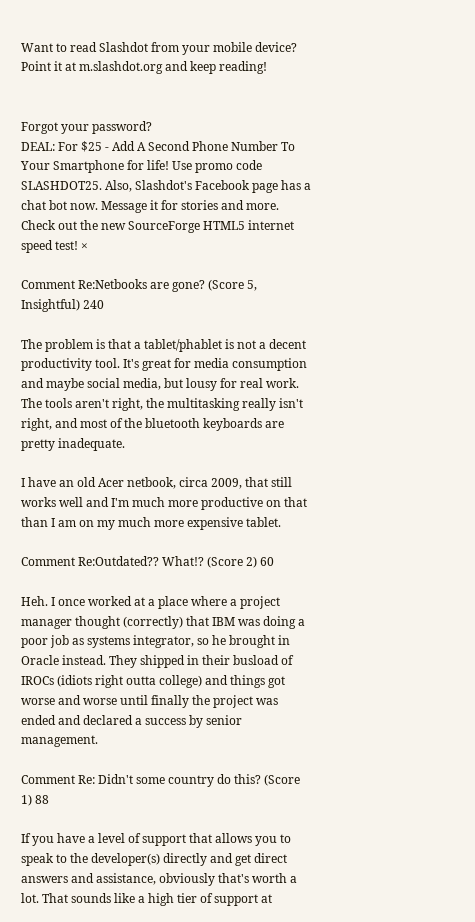Want to read Slashdot from your mobile device? Point it at m.slashdot.org and keep reading!


Forgot your password?
DEAL: For $25 - Add A Second Phone Number To Your Smartphone for life! Use promo code SLASHDOT25. Also, Slashdot's Facebook page has a chat bot now. Message it for stories and more. Check out the new SourceForge HTML5 internet speed test! ×

Comment Re:Netbooks are gone? (Score 5, Insightful) 240

The problem is that a tablet/phablet is not a decent productivity tool. It's great for media consumption and maybe social media, but lousy for real work. The tools aren't right, the multitasking really isn't right, and most of the bluetooth keyboards are pretty inadequate.

I have an old Acer netbook, circa 2009, that still works well and I'm much more productive on that than I am on my much more expensive tablet.

Comment Re:Outdated?? What!? (Score 2) 60

Heh. I once worked at a place where a project manager thought (correctly) that IBM was doing a poor job as systems integrator, so he brought in Oracle instead. They shipped in their busload of IROCs (idiots right outta college) and things got worse and worse until finally the project was ended and declared a success by senior management.

Comment Re: Didn't some country do this? (Score 1) 88

If you have a level of support that allows you to speak to the developer(s) directly and get direct answers and assistance, obviously that's worth a lot. That sounds like a high tier of support at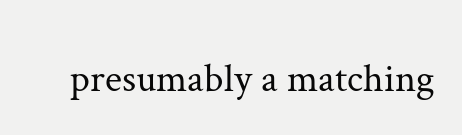presumably a matching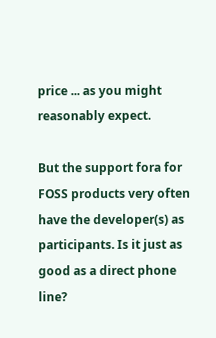price ... as you might reasonably expect.

But the support fora for FOSS products very often have the developer(s) as participants. Is it just as good as a direct phone line?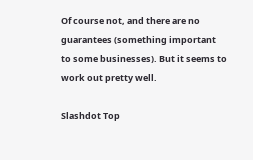Of course not, and there are no guarantees (something important to some businesses). But it seems to work out pretty well.

Slashdot Top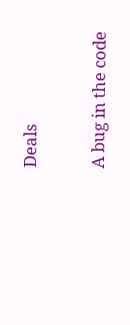Deals

A bug in the code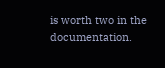is worth two in the documentation.